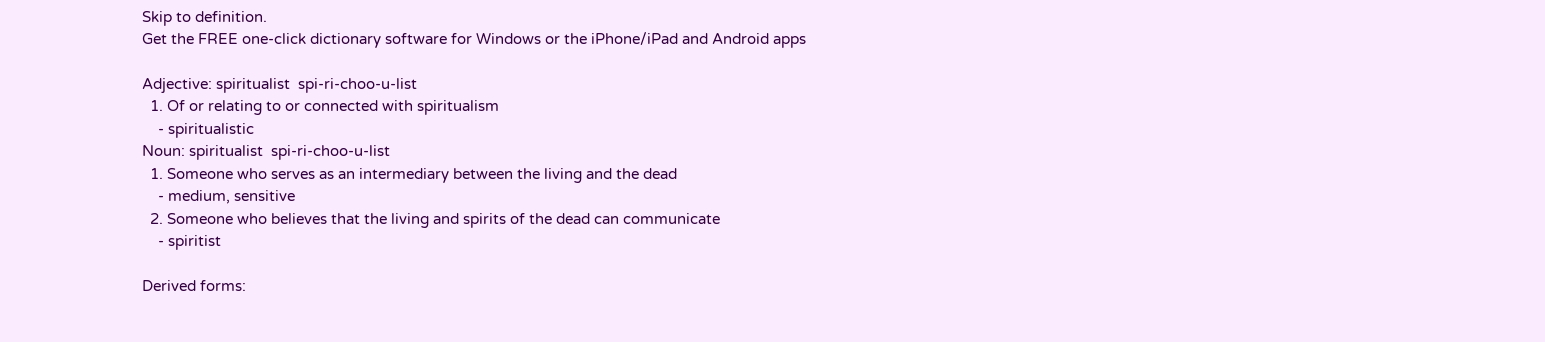Skip to definition.
Get the FREE one-click dictionary software for Windows or the iPhone/iPad and Android apps

Adjective: spiritualist  spi-ri-choo-u-list
  1. Of or relating to or connected with spiritualism
    - spiritualistic
Noun: spiritualist  spi-ri-choo-u-list
  1. Someone who serves as an intermediary between the living and the dead
    - medium, sensitive
  2. Someone who believes that the living and spirits of the dead can communicate
    - spiritist

Derived forms: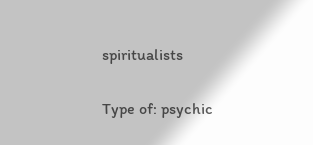spiritualists

Type of: psychic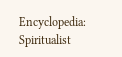Encyclopedia: Spiritualist